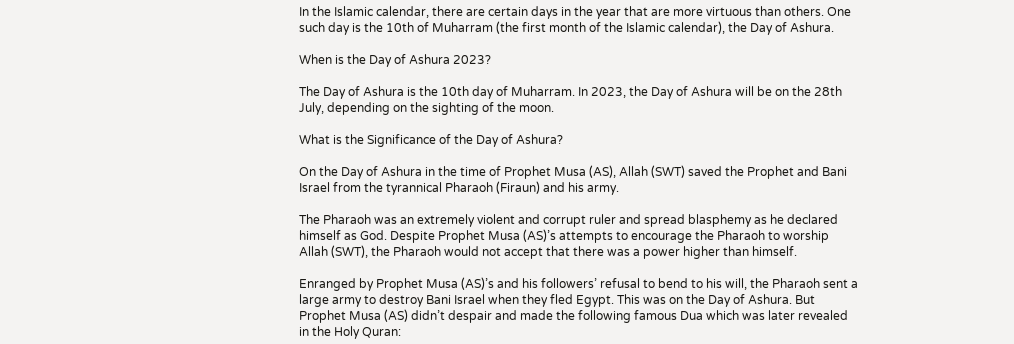In the Islamic calendar, there are certain days in the year that are more virtuous than others. One such day is the 10th of Muharram (the first month of the Islamic calendar), the Day of Ashura.

When is the Day of Ashura 2023?

The Day of Ashura is the 10th day of Muharram. In 2023, the Day of Ashura will be on the 28th July, depending on the sighting of the moon.

What is the Significance of the Day of Ashura?

On the Day of Ashura in the time of Prophet Musa (AS), Allah (SWT) saved the Prophet and Bani Israel from the tyrannical Pharaoh (Firaun) and his army.

The Pharaoh was an extremely violent and corrupt ruler and spread blasphemy as he declared himself as God. Despite Prophet Musa (AS)’s attempts to encourage the Pharaoh to worship Allah (SWT), the Pharaoh would not accept that there was a power higher than himself.

Enranged by Prophet Musa (AS)’s and his followers’ refusal to bend to his will, the Pharaoh sent a large army to destroy Bani Israel when they fled Egypt. This was on the Day of Ashura. But Prophet Musa (AS) didn’t despair and made the following famous Dua which was later revealed in the Holy Quran: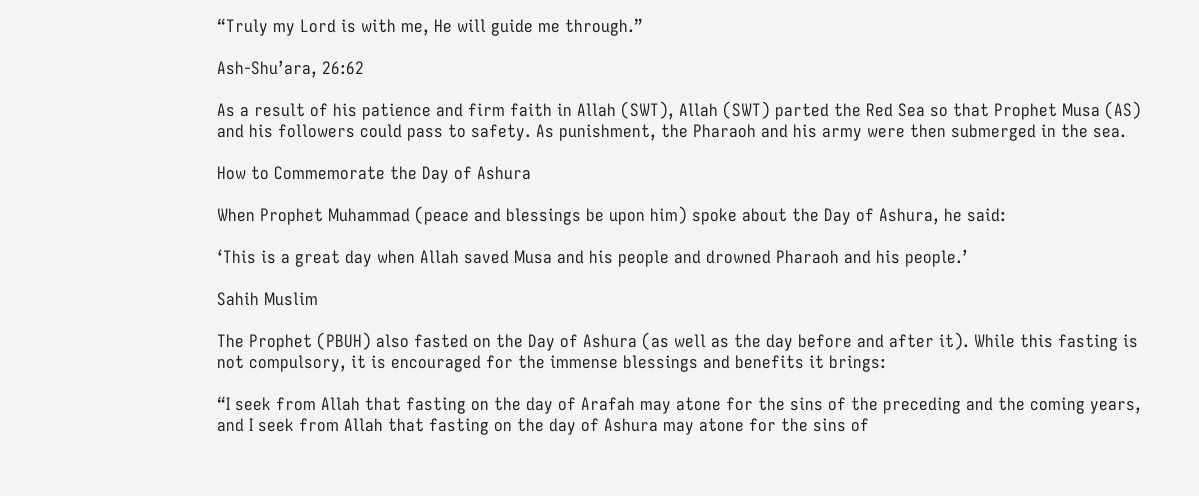“Truly my Lord is with me, He will guide me through.”

Ash-Shu’ara, 26:62

As a result of his patience and firm faith in Allah (SWT), Allah (SWT) parted the Red Sea so that Prophet Musa (AS) and his followers could pass to safety. As punishment, the Pharaoh and his army were then submerged in the sea.

How to Commemorate the Day of Ashura

When Prophet Muhammad (peace and blessings be upon him) spoke about the Day of Ashura, he said:

‘This is a great day when Allah saved Musa and his people and drowned Pharaoh and his people.’

Sahih Muslim

The Prophet (PBUH) also fasted on the Day of Ashura (as well as the day before and after it). While this fasting is not compulsory, it is encouraged for the immense blessings and benefits it brings:

“I seek from Allah that fasting on the day of Arafah may atone for the sins of the preceding and the coming years, and I seek from Allah that fasting on the day of Ashura may atone for the sins of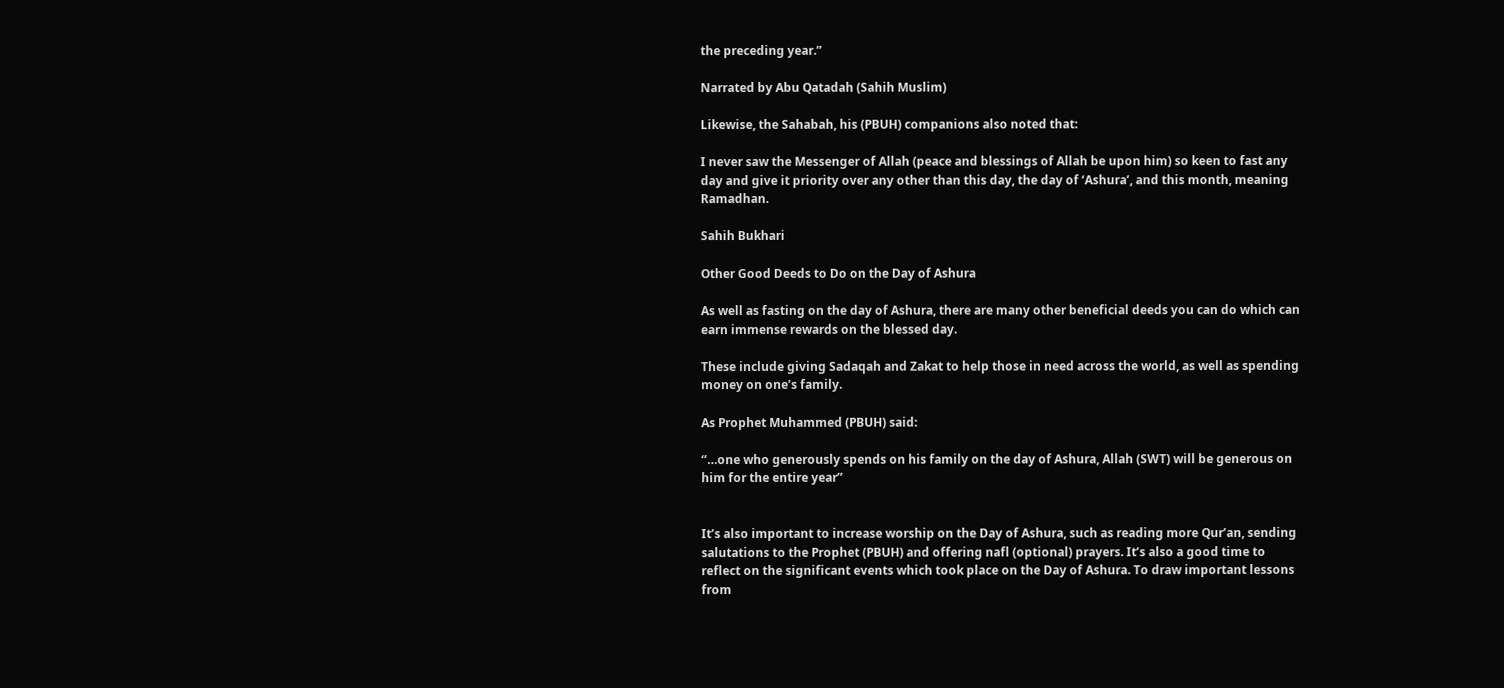the preceding year.”

Narrated by Abu Qatadah (Sahih Muslim)

Likewise, the Sahabah, his (PBUH) companions also noted that:

I never saw the Messenger of Allah (peace and blessings of Allah be upon him) so keen to fast any day and give it priority over any other than this day, the day of ‘Ashura’, and this month, meaning Ramadhan.

Sahih Bukhari

Other Good Deeds to Do on the Day of Ashura

As well as fasting on the day of Ashura, there are many other beneficial deeds you can do which can earn immense rewards on the blessed day.

These include giving Sadaqah and Zakat to help those in need across the world, as well as spending money on one’s family.

As Prophet Muhammed (PBUH) said:

‘’…one who generously spends on his family on the day of Ashura, Allah (SWT) will be generous on him for the entire year”


It’s also important to increase worship on the Day of Ashura, such as reading more Qur’an, sending salutations to the Prophet (PBUH) and offering nafl (optional) prayers. It’s also a good time to reflect on the significant events which took place on the Day of Ashura. To draw important lessons from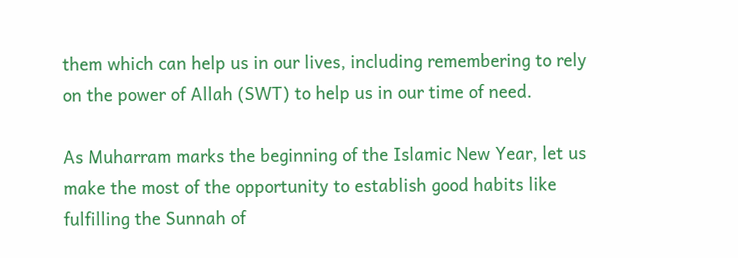them which can help us in our lives, including remembering to rely on the power of Allah (SWT) to help us in our time of need.

As Muharram marks the beginning of the Islamic New Year, let us make the most of the opportunity to establish good habits like fulfilling the Sunnah of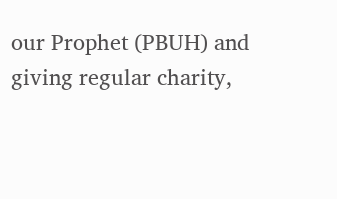our Prophet (PBUH) and giving regular charity,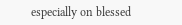especially on blessed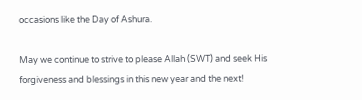occasions like the Day of Ashura.

May we continue to strive to please Allah (SWT) and seek His forgiveness and blessings in this new year and the next!